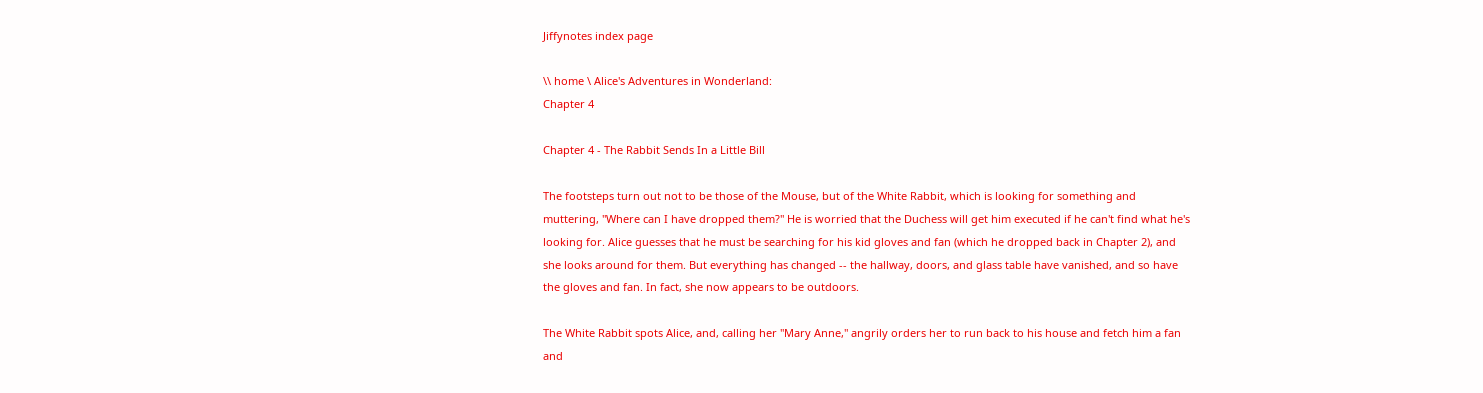Jiffynotes index page

\\ home \ Alice's Adventures in Wonderland:
Chapter 4

Chapter 4 - The Rabbit Sends In a Little Bill

The footsteps turn out not to be those of the Mouse, but of the White Rabbit, which is looking for something and muttering, "Where can I have dropped them?" He is worried that the Duchess will get him executed if he can't find what he's looking for. Alice guesses that he must be searching for his kid gloves and fan (which he dropped back in Chapter 2), and she looks around for them. But everything has changed -- the hallway, doors, and glass table have vanished, and so have the gloves and fan. In fact, she now appears to be outdoors.

The White Rabbit spots Alice, and, calling her "Mary Anne," angrily orders her to run back to his house and fetch him a fan and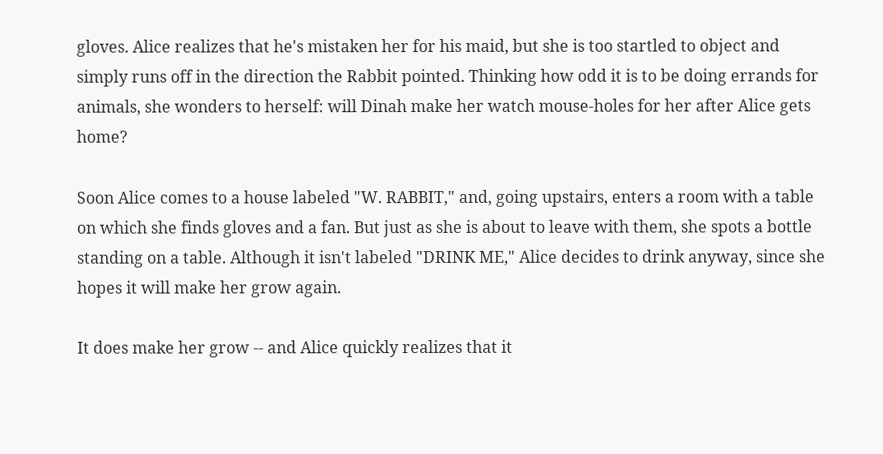gloves. Alice realizes that he's mistaken her for his maid, but she is too startled to object and simply runs off in the direction the Rabbit pointed. Thinking how odd it is to be doing errands for animals, she wonders to herself: will Dinah make her watch mouse-holes for her after Alice gets home?

Soon Alice comes to a house labeled "W. RABBIT," and, going upstairs, enters a room with a table on which she finds gloves and a fan. But just as she is about to leave with them, she spots a bottle standing on a table. Although it isn't labeled "DRINK ME," Alice decides to drink anyway, since she hopes it will make her grow again.

It does make her grow -- and Alice quickly realizes that it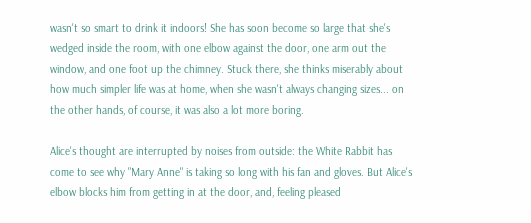wasn't so smart to drink it indoors! She has soon become so large that she's wedged inside the room, with one elbow against the door, one arm out the window, and one foot up the chimney. Stuck there, she thinks miserably about how much simpler life was at home, when she wasn't always changing sizes... on the other hands, of course, it was also a lot more boring.

Alice's thought are interrupted by noises from outside: the White Rabbit has come to see why "Mary Anne" is taking so long with his fan and gloves. But Alice's elbow blocks him from getting in at the door, and, feeling pleased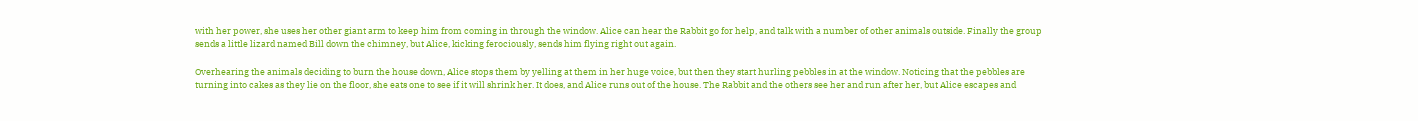with her power, she uses her other giant arm to keep him from coming in through the window. Alice can hear the Rabbit go for help, and talk with a number of other animals outside. Finally the group sends a little lizard named Bill down the chimney, but Alice, kicking ferociously, sends him flying right out again.

Overhearing the animals deciding to burn the house down, Alice stops them by yelling at them in her huge voice, but then they start hurling pebbles in at the window. Noticing that the pebbles are turning into cakes as they lie on the floor, she eats one to see if it will shrink her. It does, and Alice runs out of the house. The Rabbit and the others see her and run after her, but Alice escapes and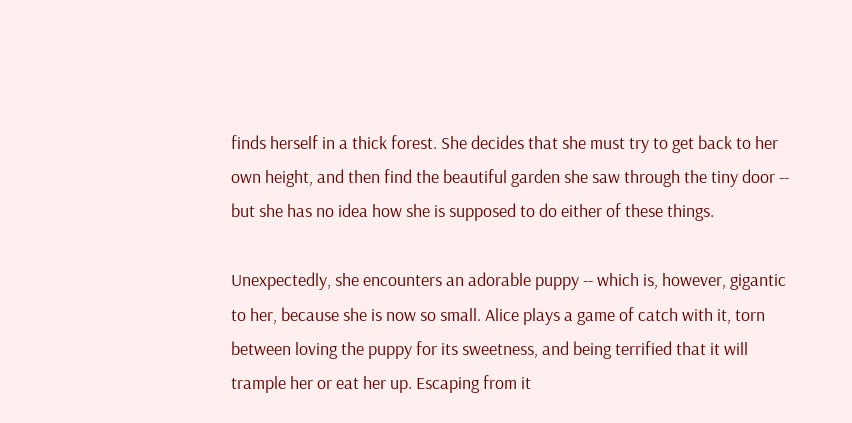finds herself in a thick forest. She decides that she must try to get back to her own height, and then find the beautiful garden she saw through the tiny door -- but she has no idea how she is supposed to do either of these things.

Unexpectedly, she encounters an adorable puppy -- which is, however, gigantic to her, because she is now so small. Alice plays a game of catch with it, torn between loving the puppy for its sweetness, and being terrified that it will trample her or eat her up. Escaping from it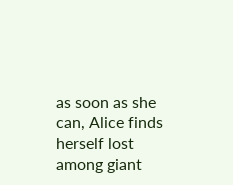as soon as she can, Alice finds herself lost among giant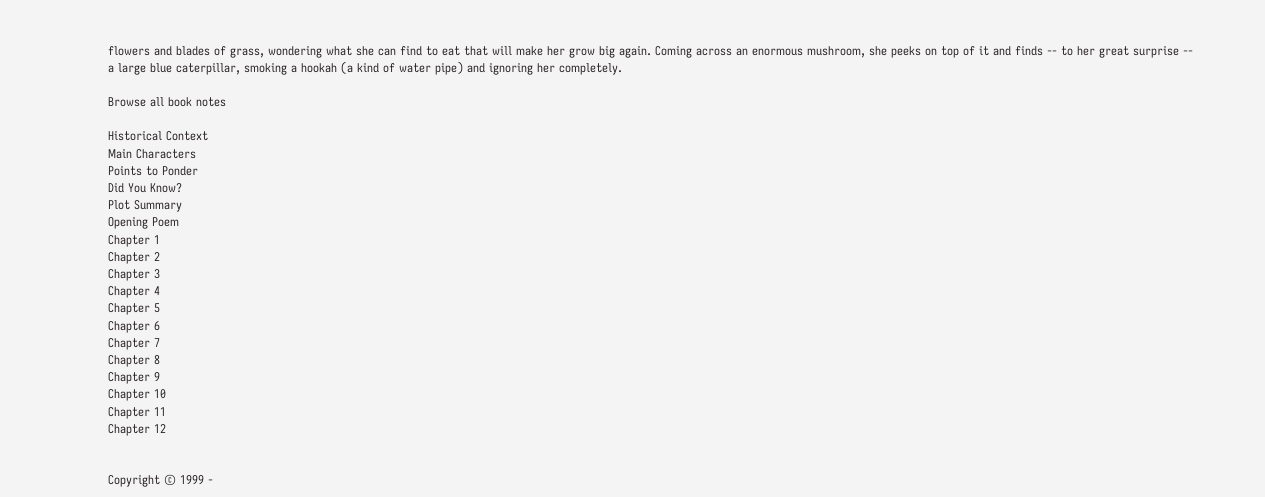flowers and blades of grass, wondering what she can find to eat that will make her grow big again. Coming across an enormous mushroom, she peeks on top of it and finds -- to her great surprise -- a large blue caterpillar, smoking a hookah (a kind of water pipe) and ignoring her completely.

Browse all book notes

Historical Context
Main Characters
Points to Ponder
Did You Know?
Plot Summary
Opening Poem
Chapter 1
Chapter 2
Chapter 3
Chapter 4
Chapter 5
Chapter 6
Chapter 7
Chapter 8
Chapter 9
Chapter 10
Chapter 11
Chapter 12


Copyright © 1999 -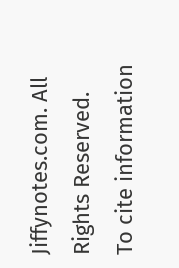Jiffynotes.com. All Rights Reserved.
To cite information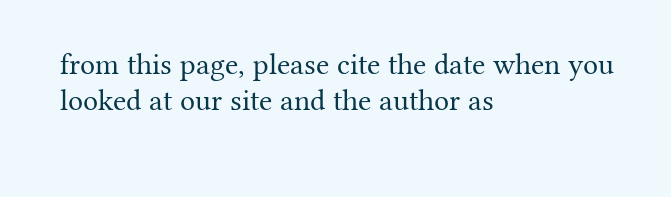from this page, please cite the date when you
looked at our site and the author as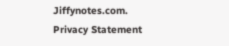Jiffynotes.com.
Privacy Statement